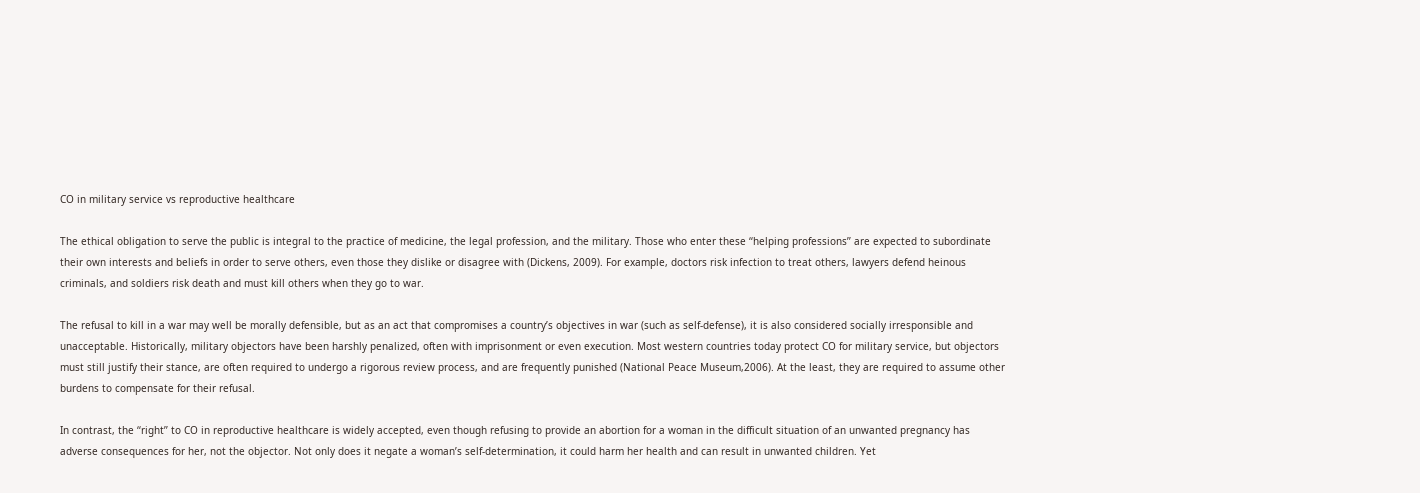CO in military service vs reproductive healthcare

The ethical obligation to serve the public is integral to the practice of medicine, the legal profession, and the military. Those who enter these ‘‘helping professions’’ are expected to subordinate their own interests and beliefs in order to serve others, even those they dislike or disagree with (Dickens, 2009). For example, doctors risk infection to treat others, lawyers defend heinous criminals, and soldiers risk death and must kill others when they go to war.

The refusal to kill in a war may well be morally defensible, but as an act that compromises a country’s objectives in war (such as self-defense), it is also considered socially irresponsible and unacceptable. Historically, military objectors have been harshly penalized, often with imprisonment or even execution. Most western countries today protect CO for military service, but objectors must still justify their stance, are often required to undergo a rigorous review process, and are frequently punished (National Peace Museum,2006). At the least, they are required to assume other burdens to compensate for their refusal.

In contrast, the ‘‘right’’ to CO in reproductive healthcare is widely accepted, even though refusing to provide an abortion for a woman in the difficult situation of an unwanted pregnancy has adverse consequences for her, not the objector. Not only does it negate a woman’s self-determination, it could harm her health and can result in unwanted children. Yet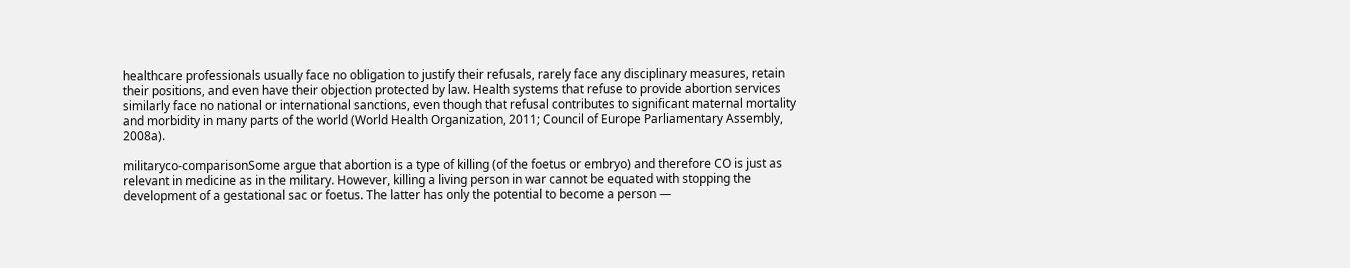healthcare professionals usually face no obligation to justify their refusals, rarely face any disciplinary measures, retain their positions, and even have their objection protected by law. Health systems that refuse to provide abortion services similarly face no national or international sanctions, even though that refusal contributes to significant maternal mortality and morbidity in many parts of the world (World Health Organization, 2011; Council of Europe Parliamentary Assembly, 2008a).

militaryco-comparisonSome argue that abortion is a type of killing (of the foetus or embryo) and therefore CO is just as relevant in medicine as in the military. However, killing a living person in war cannot be equated with stopping the development of a gestational sac or foetus. The latter has only the potential to become a person —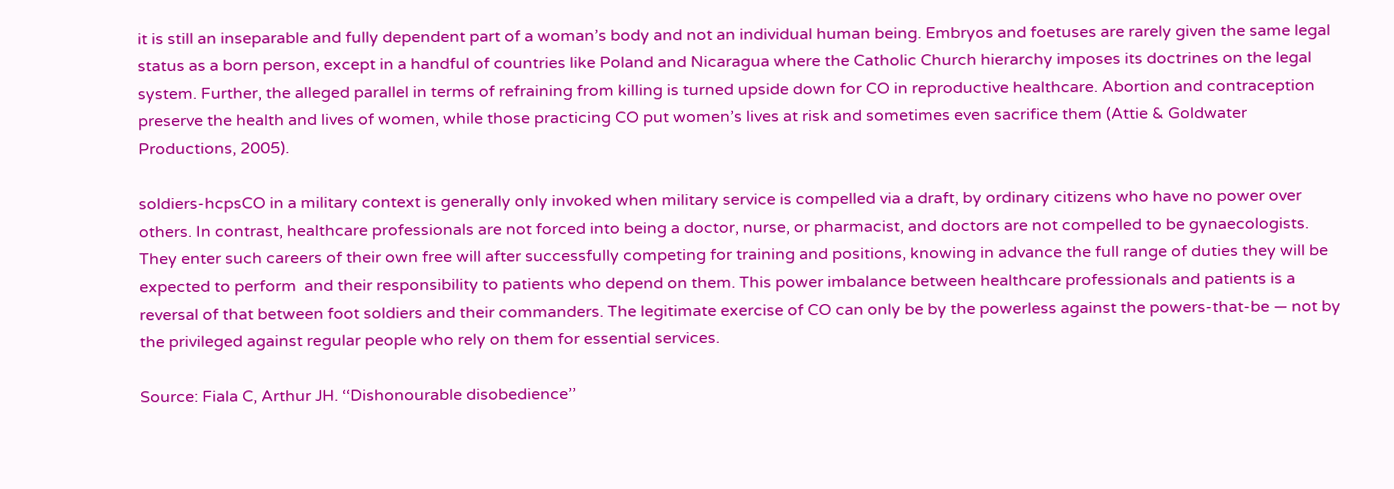it is still an inseparable and fully dependent part of a woman’s body and not an individual human being. Embryos and foetuses are rarely given the same legal status as a born person, except in a handful of countries like Poland and Nicaragua where the Catholic Church hierarchy imposes its doctrines on the legal system. Further, the alleged parallel in terms of refraining from killing is turned upside down for CO in reproductive healthcare. Abortion and contraception preserve the health and lives of women, while those practicing CO put women’s lives at risk and sometimes even sacrifice them (Attie & Goldwater Productions, 2005).

soldiers-hcpsCO in a military context is generally only invoked when military service is compelled via a draft, by ordinary citizens who have no power over others. In contrast, healthcare professionals are not forced into being a doctor, nurse, or pharmacist, and doctors are not compelled to be gynaecologists. They enter such careers of their own free will after successfully competing for training and positions, knowing in advance the full range of duties they will be expected to perform  and their responsibility to patients who depend on them. This power imbalance between healthcare professionals and patients is a reversal of that between foot soldiers and their commanders. The legitimate exercise of CO can only be by the powerless against the powers-that-be — not by the privileged against regular people who rely on them for essential services.

Source: Fiala C, Arthur JH. ‘‘Dishonourable disobedience’’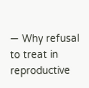— Why refusal to treat in reproductive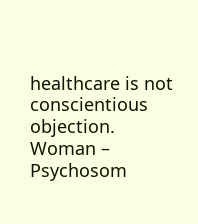healthcare is not conscientious objection. Woman – Psychosom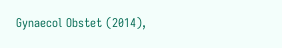Gynaecol Obstet (2014),